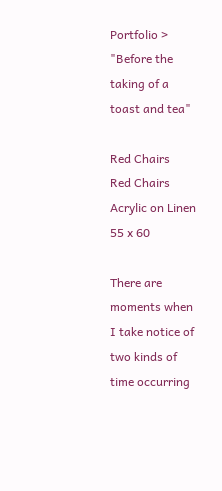Portfolio > "Before the taking of a toast and tea"

Red Chairs
Red Chairs
Acrylic on Linen
55 x 60

There are moments when I take notice of two kinds of time occurring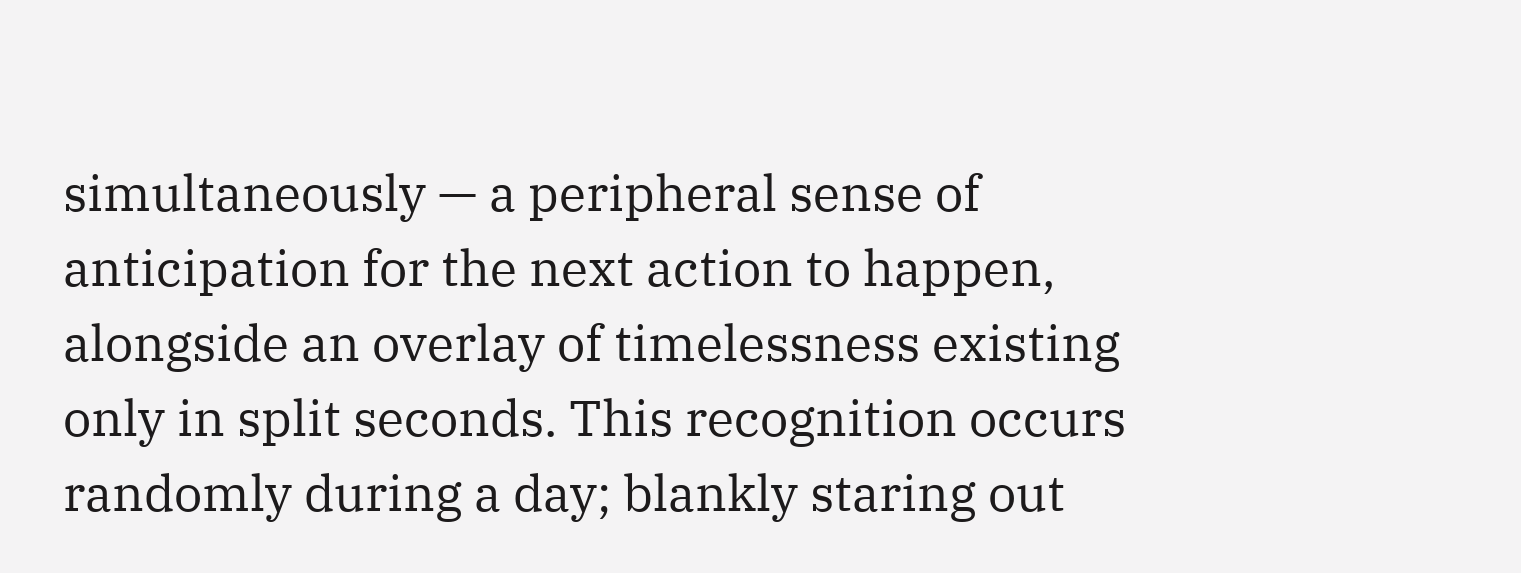simultaneously — a peripheral sense of anticipation for the next action to happen, alongside an overlay of timelessness existing only in split seconds. This recognition occurs randomly during a day; blankly staring out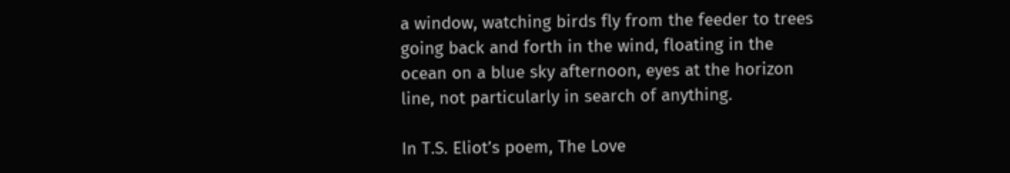a window, watching birds fly from the feeder to trees going back and forth in the wind, floating in the ocean on a blue sky afternoon, eyes at the horizon line, not particularly in search of anything.

In T.S. Eliot’s poem, The Love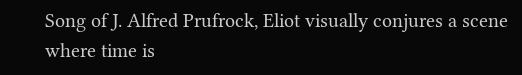Song of J. Alfred Prufrock, Eliot visually conjures a scene where time is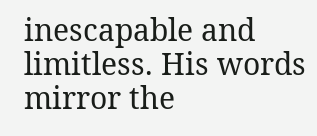inescapable and limitless. His words mirror the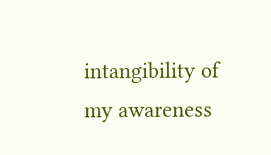intangibility of my awareness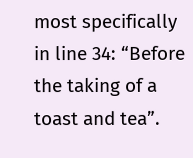most specifically in line 34: “Before the taking of a toast and tea”.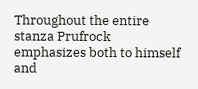Throughout the entire stanza Prufrock emphasizes both to himself and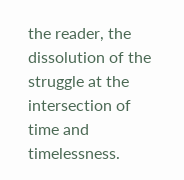the reader, the dissolution of the struggle at the intersection of time and timelessness.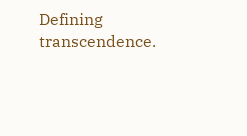Defining transcendence.